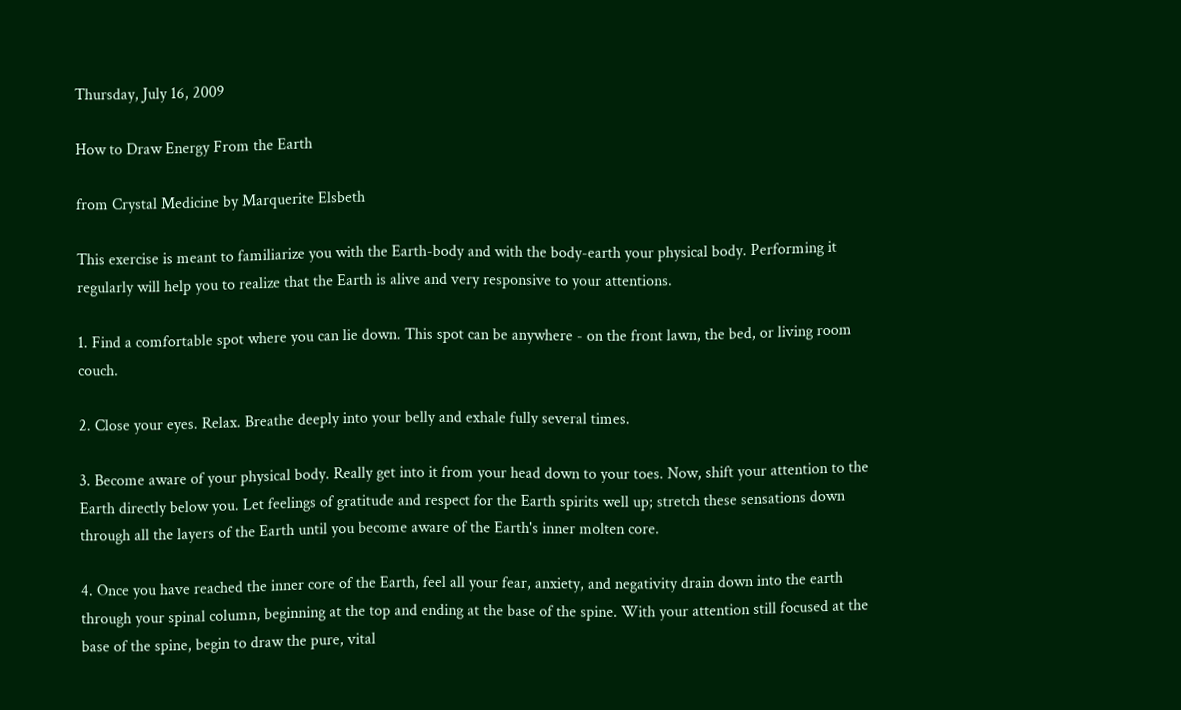Thursday, July 16, 2009

How to Draw Energy From the Earth

from Crystal Medicine by Marquerite Elsbeth

This exercise is meant to familiarize you with the Earth-body and with the body-earth your physical body. Performing it regularly will help you to realize that the Earth is alive and very responsive to your attentions.

1. Find a comfortable spot where you can lie down. This spot can be anywhere - on the front lawn, the bed, or living room couch.

2. Close your eyes. Relax. Breathe deeply into your belly and exhale fully several times.

3. Become aware of your physical body. Really get into it from your head down to your toes. Now, shift your attention to the Earth directly below you. Let feelings of gratitude and respect for the Earth spirits well up; stretch these sensations down through all the layers of the Earth until you become aware of the Earth's inner molten core.

4. Once you have reached the inner core of the Earth, feel all your fear, anxiety, and negativity drain down into the earth through your spinal column, beginning at the top and ending at the base of the spine. With your attention still focused at the base of the spine, begin to draw the pure, vital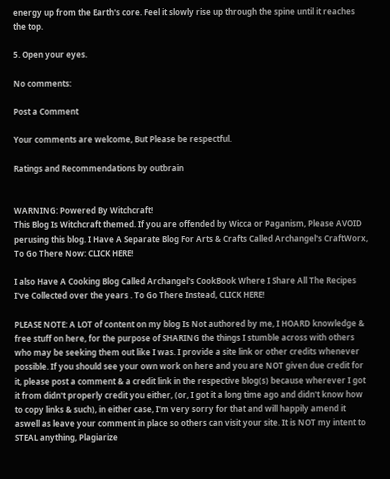energy up from the Earth's core. Feel it slowly rise up through the spine until it reaches the top.

5. Open your eyes.

No comments:

Post a Comment

Your comments are welcome, But Please be respectful.

Ratings and Recommendations by outbrain


WARNING: Powered By Witchcraft!
This Blog Is Witchcraft themed. If you are offended by Wicca or Paganism, Please AVOID perusing this blog. I Have A Separate Blog For Arts & Crafts Called Archangel's CraftWorx, To Go There Now: CLICK HERE!

I also Have A Cooking Blog Called Archangel's CookBook Where I Share All The Recipes I've Collected over the years . To Go There Instead, CLICK HERE!

PLEASE NOTE: A LOT of content on my blog Is Not authored by me, I HOARD knowledge & free stuff on here, for the purpose of SHARING the things I stumble across with others who may be seeking them out like I was. I provide a site link or other credits whenever possible. If you should see your own work on here and you are NOT given due credit for it, please post a comment & a credit link in the respective blog(s) because wherever I got it from didn't properly credit you either, (or, I got it a long time ago and didn't know how to copy links & such), in either case, I'm very sorry for that and will happily amend it aswell as leave your comment in place so others can visit your site. It is NOT my intent to STEAL anything, Plagiarize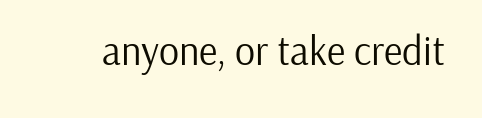anyone, or take credit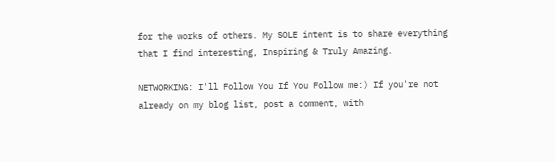for the works of others. My SOLE intent is to share everything that I find interesting, Inspiring & Truly Amazing.

NETWORKING: I'll Follow You If You Follow me:) If you're not already on my blog list, post a comment, with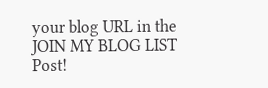your blog URL in the JOIN MY BLOG LIST Post!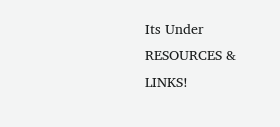Its Under RESOURCES & LINKS!